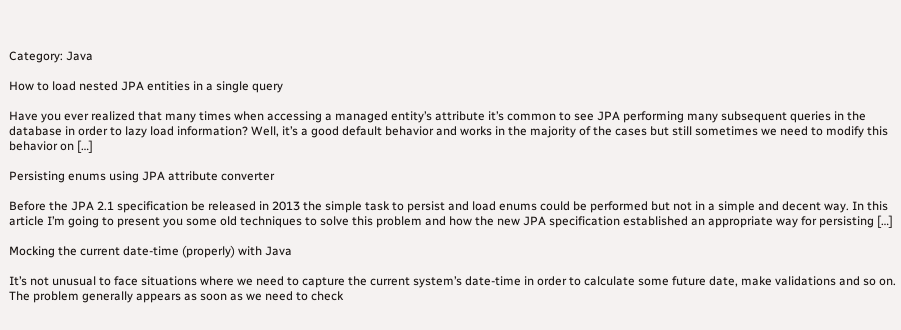Category: Java

How to load nested JPA entities in a single query

Have you ever realized that many times when accessing a managed entity’s attribute it’s common to see JPA performing many subsequent queries in the database in order to lazy load information? Well, it’s a good default behavior and works in the majority of the cases but still sometimes we need to modify this behavior on […]

Persisting enums using JPA attribute converter

Before the JPA 2.1 specification be released in 2013 the simple task to persist and load enums could be performed but not in a simple and decent way. In this article I’m going to present you some old techniques to solve this problem and how the new JPA specification established an appropriate way for persisting […]

Mocking the current date-time (properly) with Java

It’s not unusual to face situations where we need to capture the current system’s date-time in order to calculate some future date, make validations and so on. The problem generally appears as soon as we need to check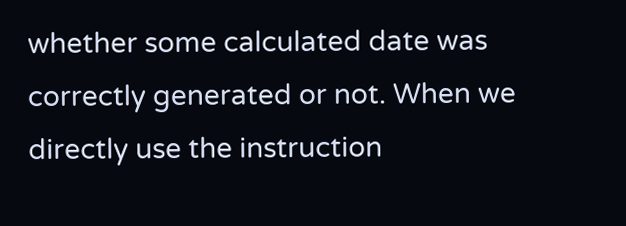whether some calculated date was correctly generated or not. When we directly use the instruction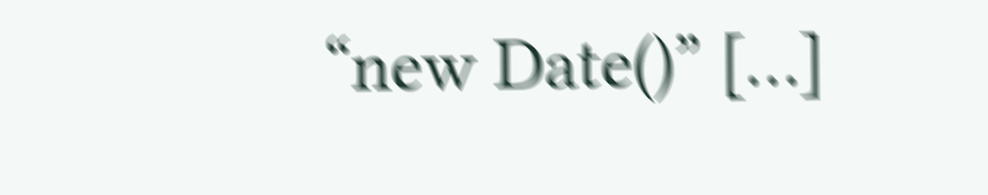“new Date()” […]